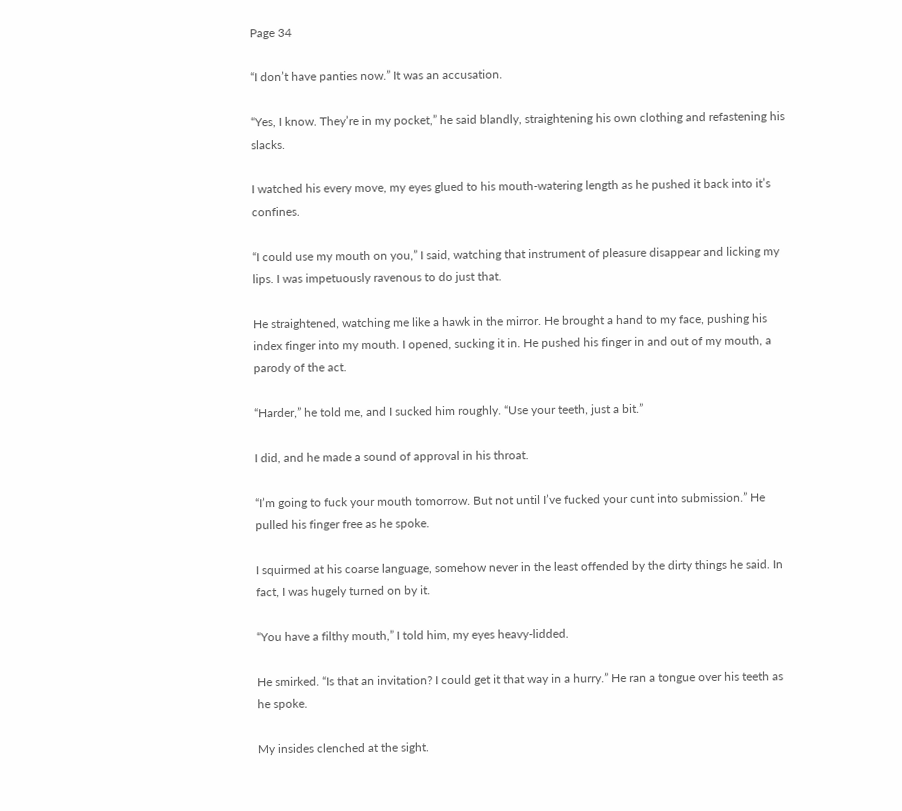Page 34

“I don’t have panties now.” It was an accusation.

“Yes, I know. They’re in my pocket,” he said blandly, straightening his own clothing and refastening his slacks.

I watched his every move, my eyes glued to his mouth-watering length as he pushed it back into it’s confines.

“I could use my mouth on you,” I said, watching that instrument of pleasure disappear and licking my lips. I was impetuously ravenous to do just that.

He straightened, watching me like a hawk in the mirror. He brought a hand to my face, pushing his index finger into my mouth. I opened, sucking it in. He pushed his finger in and out of my mouth, a parody of the act.

“Harder,” he told me, and I sucked him roughly. “Use your teeth, just a bit.”

I did, and he made a sound of approval in his throat.

“I’m going to fuck your mouth tomorrow. But not until I’ve fucked your cunt into submission.” He pulled his finger free as he spoke.

I squirmed at his coarse language, somehow never in the least offended by the dirty things he said. In fact, I was hugely turned on by it.

“You have a filthy mouth,” I told him, my eyes heavy-lidded.

He smirked. “Is that an invitation? I could get it that way in a hurry.” He ran a tongue over his teeth as he spoke.

My insides clenched at the sight.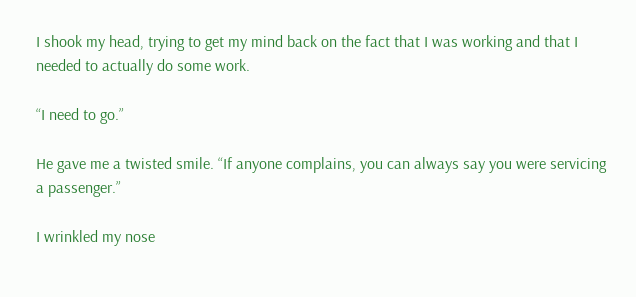I shook my head, trying to get my mind back on the fact that I was working and that I needed to actually do some work.

“I need to go.”

He gave me a twisted smile. “If anyone complains, you can always say you were servicing a passenger.”

I wrinkled my nose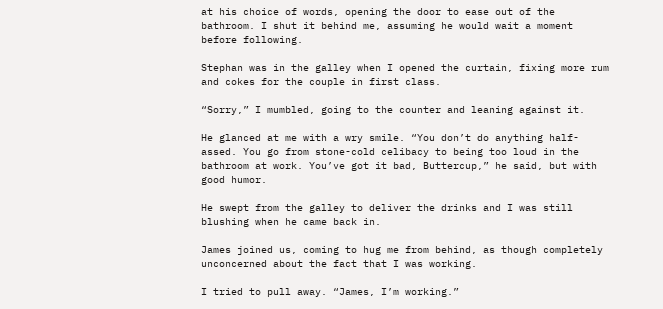at his choice of words, opening the door to ease out of the bathroom. I shut it behind me, assuming he would wait a moment before following.

Stephan was in the galley when I opened the curtain, fixing more rum and cokes for the couple in first class.

“Sorry,” I mumbled, going to the counter and leaning against it.

He glanced at me with a wry smile. “You don’t do anything half-assed. You go from stone-cold celibacy to being too loud in the bathroom at work. You’ve got it bad, Buttercup,” he said, but with good humor.

He swept from the galley to deliver the drinks and I was still blushing when he came back in.

James joined us, coming to hug me from behind, as though completely unconcerned about the fact that I was working.

I tried to pull away. “James, I’m working.”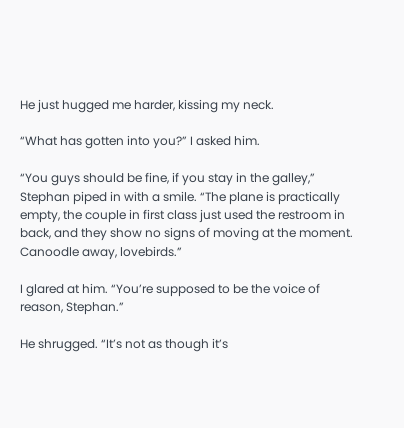He just hugged me harder, kissing my neck.

“What has gotten into you?” I asked him.

“You guys should be fine, if you stay in the galley,” Stephan piped in with a smile. “The plane is practically empty, the couple in first class just used the restroom in back, and they show no signs of moving at the moment. Canoodle away, lovebirds.”

I glared at him. “You’re supposed to be the voice of reason, Stephan.”

He shrugged. “It’s not as though it’s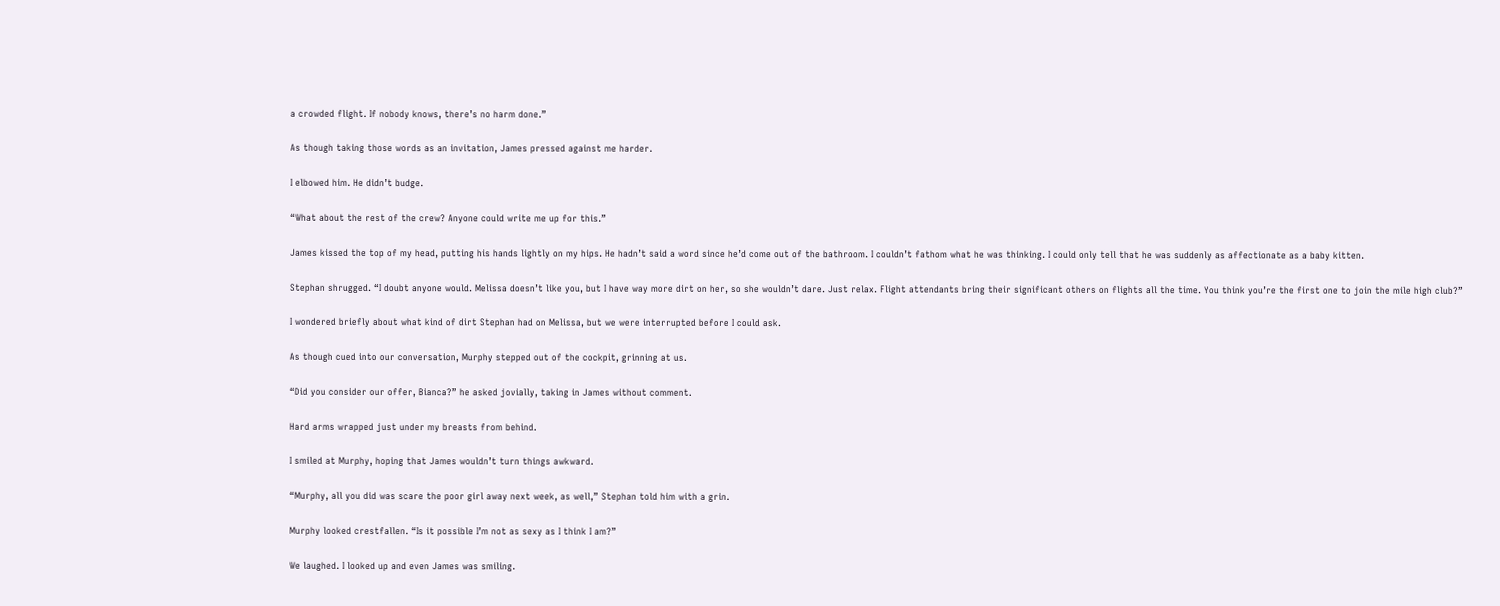a crowded flight. If nobody knows, there’s no harm done.”

As though taking those words as an invitation, James pressed against me harder.

I elbowed him. He didn’t budge.

“What about the rest of the crew? Anyone could write me up for this.”

James kissed the top of my head, putting his hands lightly on my hips. He hadn’t said a word since he’d come out of the bathroom. I couldn’t fathom what he was thinking. I could only tell that he was suddenly as affectionate as a baby kitten.

Stephan shrugged. “I doubt anyone would. Melissa doesn’t like you, but I have way more dirt on her, so she wouldn’t dare. Just relax. Flight attendants bring their significant others on flights all the time. You think you’re the first one to join the mile high club?”

I wondered briefly about what kind of dirt Stephan had on Melissa, but we were interrupted before I could ask.

As though cued into our conversation, Murphy stepped out of the cockpit, grinning at us.

“Did you consider our offer, Bianca?” he asked jovially, taking in James without comment.

Hard arms wrapped just under my breasts from behind.

I smiled at Murphy, hoping that James wouldn’t turn things awkward.

“Murphy, all you did was scare the poor girl away next week, as well,” Stephan told him with a grin.

Murphy looked crestfallen. “Is it possible I’m not as sexy as I think I am?”

We laughed. I looked up and even James was smiling.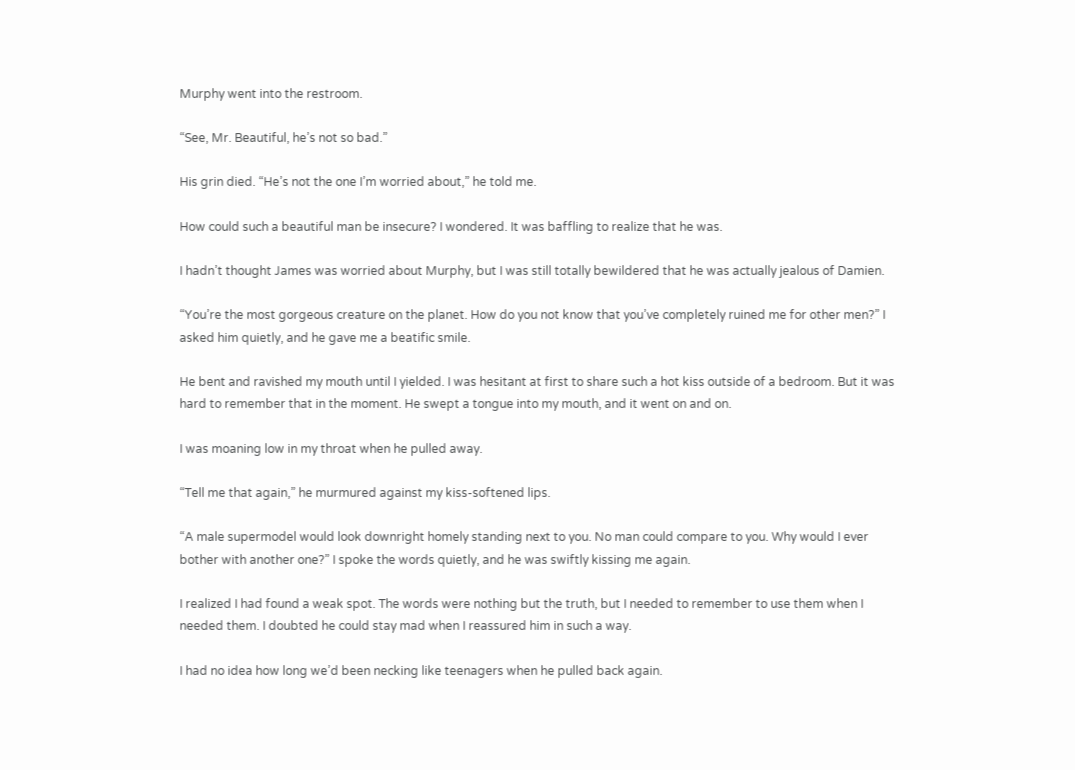Murphy went into the restroom.

“See, Mr. Beautiful, he’s not so bad.”

His grin died. “He’s not the one I’m worried about,” he told me.

How could such a beautiful man be insecure? I wondered. It was baffling to realize that he was.

I hadn’t thought James was worried about Murphy, but I was still totally bewildered that he was actually jealous of Damien.

“You’re the most gorgeous creature on the planet. How do you not know that you’ve completely ruined me for other men?” I asked him quietly, and he gave me a beatific smile.

He bent and ravished my mouth until I yielded. I was hesitant at first to share such a hot kiss outside of a bedroom. But it was hard to remember that in the moment. He swept a tongue into my mouth, and it went on and on.

I was moaning low in my throat when he pulled away.

“Tell me that again,” he murmured against my kiss-softened lips.

“A male supermodel would look downright homely standing next to you. No man could compare to you. Why would I ever bother with another one?” I spoke the words quietly, and he was swiftly kissing me again.

I realized I had found a weak spot. The words were nothing but the truth, but I needed to remember to use them when I needed them. I doubted he could stay mad when I reassured him in such a way.

I had no idea how long we’d been necking like teenagers when he pulled back again.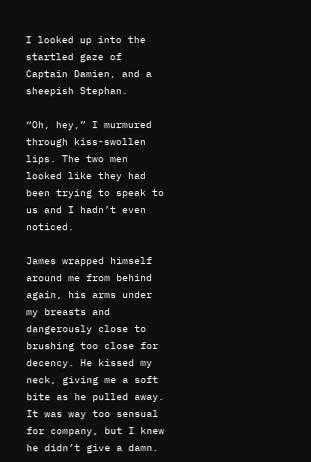I looked up into the startled gaze of Captain Damien, and a sheepish Stephan.

“Oh, hey,” I murmured through kiss-swollen lips. The two men looked like they had been trying to speak to us and I hadn’t even noticed.

James wrapped himself around me from behind again, his arms under my breasts and dangerously close to brushing too close for decency. He kissed my neck, giving me a soft bite as he pulled away. It was way too sensual for company, but I knew he didn’t give a damn.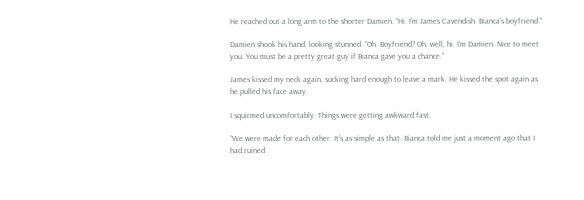He reached out a long arm to the shorter Damien. “Hi. I’m James Cavendish. Bianca’s boyfriend.”

Damien shook his hand, looking stunned. “Oh. Boyfriend? Oh, well, hi. I’m Damien. Nice to meet you. You must be a pretty great guy if Bianca gave you a chance.”

James kissed my neck again, sucking hard enough to leave a mark. He kissed the spot again as he pulled his face away.

I squirmed uncomfortably. Things were getting awkward fast.

“We were made for each other. It’s as simple as that. Bianca told me just a moment ago that I had ruined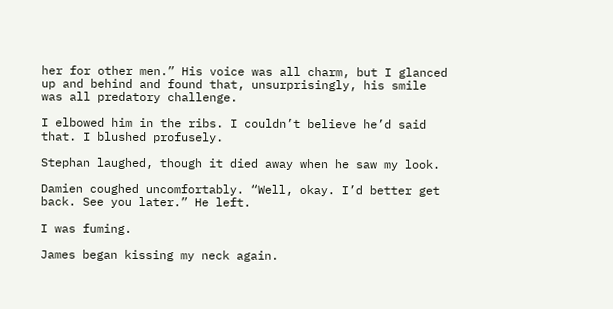her for other men.” His voice was all charm, but I glanced up and behind and found that, unsurprisingly, his smile was all predatory challenge.

I elbowed him in the ribs. I couldn’t believe he’d said that. I blushed profusely.

Stephan laughed, though it died away when he saw my look.

Damien coughed uncomfortably. “Well, okay. I’d better get back. See you later.” He left.

I was fuming.

James began kissing my neck again.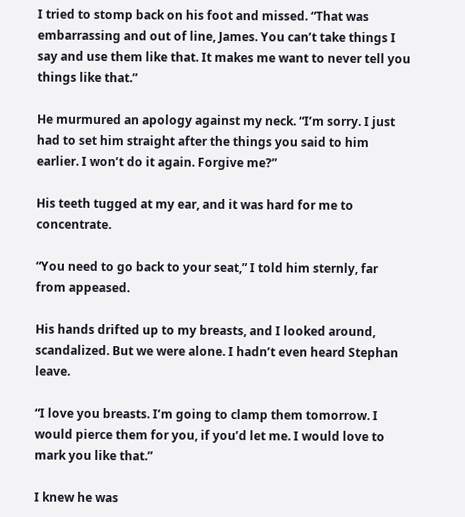I tried to stomp back on his foot and missed. “That was embarrassing and out of line, James. You can’t take things I say and use them like that. It makes me want to never tell you things like that.”

He murmured an apology against my neck. “I’m sorry. I just had to set him straight after the things you said to him earlier. I won’t do it again. Forgive me?”

His teeth tugged at my ear, and it was hard for me to concentrate.

“You need to go back to your seat,” I told him sternly, far from appeased.

His hands drifted up to my breasts, and I looked around, scandalized. But we were alone. I hadn’t even heard Stephan leave.

“I love you breasts. I’m going to clamp them tomorrow. I would pierce them for you, if you’d let me. I would love to mark you like that.”

I knew he was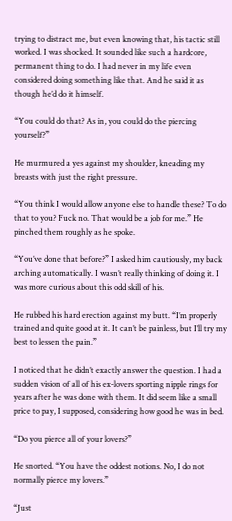trying to distract me, but even knowing that, his tactic still worked. I was shocked. It sounded like such a hardcore, permanent thing to do. I had never in my life even considered doing something like that. And he said it as though he’d do it himself.

“You could do that? As in, you could do the piercing yourself?”

He murmured a yes against my shoulder, kneading my breasts with just the right pressure.

“You think I would allow anyone else to handle these? To do that to you? Fuck no. That would be a job for me.” He pinched them roughly as he spoke.

“You’ve done that before?” I asked him cautiously, my back arching automatically. I wasn’t really thinking of doing it. I was more curious about this odd skill of his.

He rubbed his hard erection against my butt. “I’m properly trained and quite good at it. It can’t be painless, but I’ll try my best to lessen the pain.”

I noticed that he didn’t exactly answer the question. I had a sudden vision of all of his ex-lovers sporting nipple rings for years after he was done with them. It did seem like a small price to pay, I supposed, considering how good he was in bed.

“Do you pierce all of your lovers?”

He snorted. “You have the oddest notions. No, I do not normally pierce my lovers.”

“Just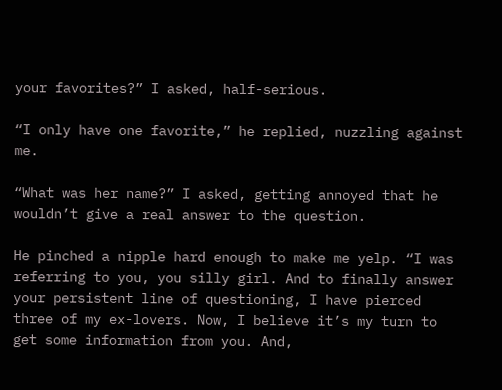your favorites?” I asked, half-serious.

“I only have one favorite,” he replied, nuzzling against me.

“What was her name?” I asked, getting annoyed that he wouldn’t give a real answer to the question.

He pinched a nipple hard enough to make me yelp. “I was referring to you, you silly girl. And to finally answer your persistent line of questioning, I have pierced three of my ex-lovers. Now, I believe it’s my turn to get some information from you. And,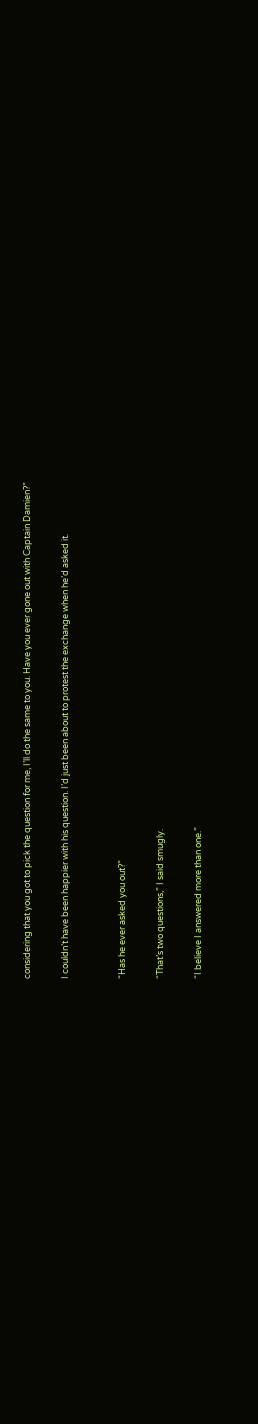considering that you got to pick the question for me, I’ll do the same to you. Have you ever gone out with Captain Damien?”

I couldn’t have been happier with his question. I’d just been about to protest the exchange when he’d asked it.


“Has he ever asked you out?”

“That’s two questions,” I said smugly.

“I believe I answered more than one.”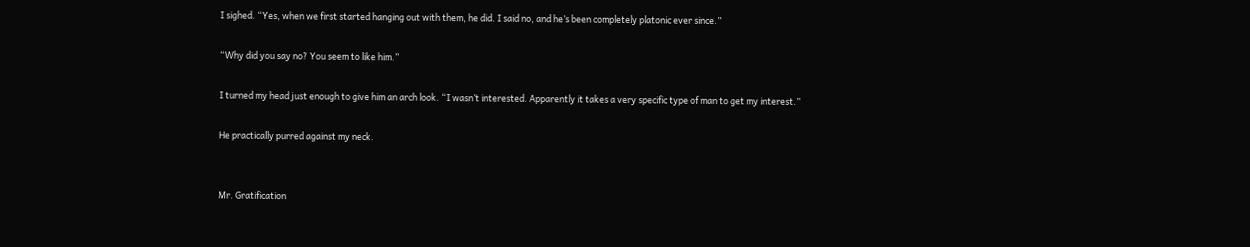I sighed. “Yes, when we first started hanging out with them, he did. I said no, and he’s been completely platonic ever since.”

“Why did you say no? You seem to like him.”

I turned my head just enough to give him an arch look. “I wasn’t interested. Apparently it takes a very specific type of man to get my interest.”

He practically purred against my neck.


Mr. Gratification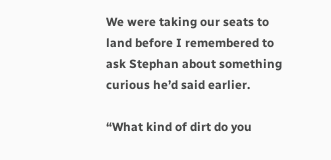We were taking our seats to land before I remembered to ask Stephan about something curious he’d said earlier.

“What kind of dirt do you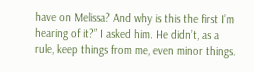have on Melissa? And why is this the first I’m hearing of it?” I asked him. He didn’t, as a rule, keep things from me, even minor things.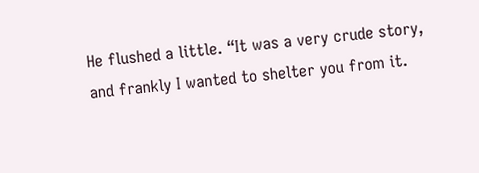He flushed a little. “It was a very crude story, and frankly I wanted to shelter you from it.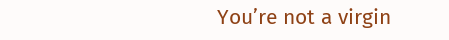You’re not a virgin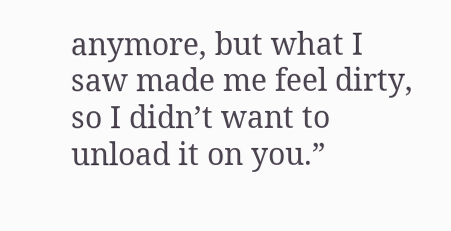anymore, but what I saw made me feel dirty, so I didn’t want to unload it on you.”